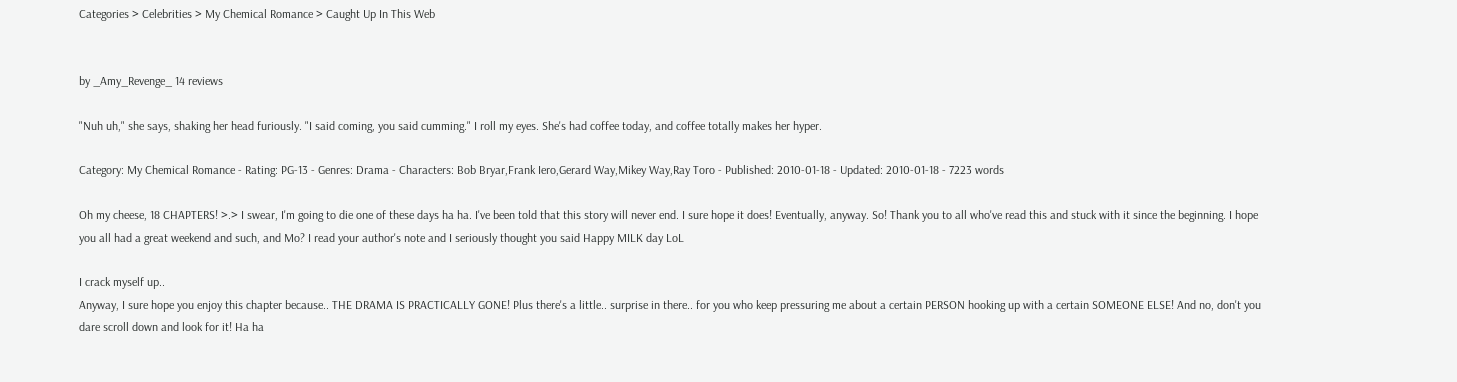Categories > Celebrities > My Chemical Romance > Caught Up In This Web


by _Amy_Revenge_ 14 reviews

"Nuh uh," she says, shaking her head furiously. "I said coming, you said cumming." I roll my eyes. She's had coffee today, and coffee totally makes her hyper.

Category: My Chemical Romance - Rating: PG-13 - Genres: Drama - Characters: Bob Bryar,Frank Iero,Gerard Way,Mikey Way,Ray Toro - Published: 2010-01-18 - Updated: 2010-01-18 - 7223 words

Oh my cheese, 18 CHAPTERS! >.> I swear, I'm going to die one of these days ha ha. I've been told that this story will never end. I sure hope it does! Eventually, anyway. So! Thank you to all who've read this and stuck with it since the beginning. I hope you all had a great weekend and such, and Mo? I read your author's note and I seriously thought you said Happy MILK day LoL

I crack myself up..
Anyway, I sure hope you enjoy this chapter because.. THE DRAMA IS PRACTICALLY GONE! Plus there's a little.. surprise in there.. for you who keep pressuring me about a certain PERSON hooking up with a certain SOMEONE ELSE! And no, don't you dare scroll down and look for it! Ha ha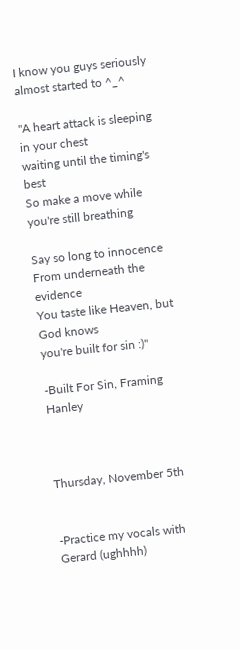I know you guys seriously almost started to ^_^

"A heart attack is sleeping in your chest
waiting until the timing's best
So make a move while you're still breathing

Say so long to innocence
From underneath the evidence
You taste like Heaven, but God knows
you're built for sin :)"

-Built For Sin, Framing Hanley



Thursday, November 5th


-Practice my vocals with Gerard (ughhhh)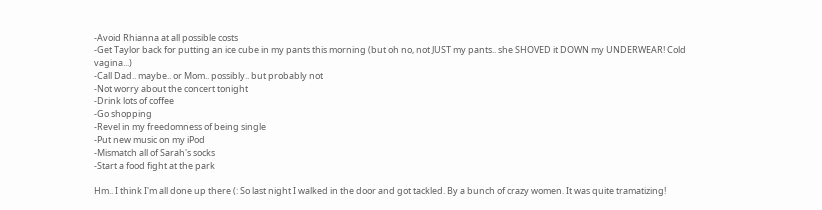-Avoid Rhianna at all possible costs
-Get Taylor back for putting an ice cube in my pants this morning (but oh no, not JUST my pants.. she SHOVED it DOWN my UNDERWEAR! Cold vagina...)
-Call Dad.. maybe.. or Mom.. possibly.. but probably not
-Not worry about the concert tonight
-Drink lots of coffee
-Go shopping
-Revel in my freedomness of being single
-Put new music on my iPod
-Mismatch all of Sarah's socks
-Start a food fight at the park

Hm.. I think I'm all done up there (: So last night I walked in the door and got tackled. By a bunch of crazy women. It was quite tramatizing!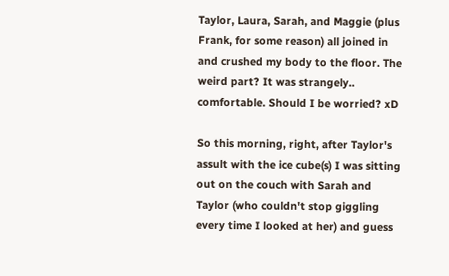Taylor, Laura, Sarah, and Maggie (plus Frank, for some reason) all joined in and crushed my body to the floor. The weird part? It was strangely.. comfortable. Should I be worried? xD

So this morning, right, after Taylor's assult with the ice cube(s) I was sitting out on the couch with Sarah and Taylor (who couldn't stop giggling every time I looked at her) and guess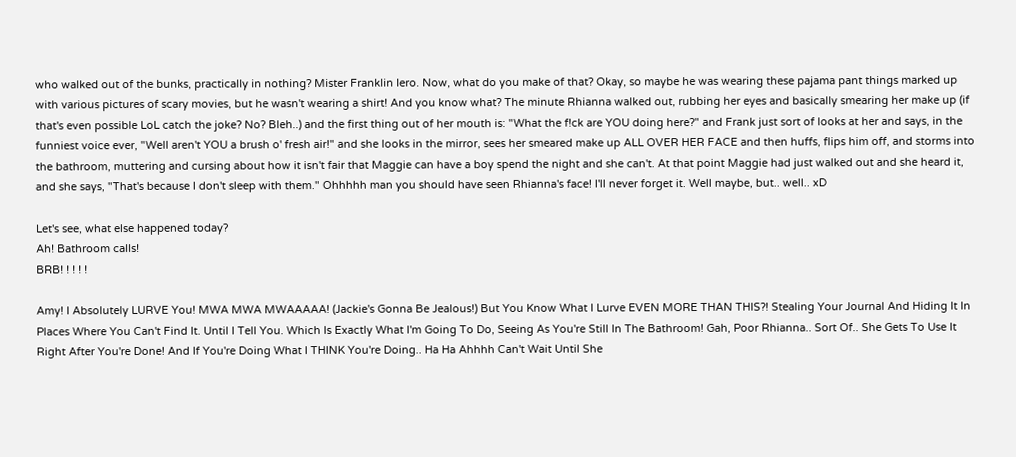who walked out of the bunks, practically in nothing? Mister Franklin Iero. Now, what do you make of that? Okay, so maybe he was wearing these pajama pant things marked up with various pictures of scary movies, but he wasn't wearing a shirt! And you know what? The minute Rhianna walked out, rubbing her eyes and basically smearing her make up (if that's even possible LoL catch the joke? No? Bleh..) and the first thing out of her mouth is: "What the f!ck are YOU doing here?" and Frank just sort of looks at her and says, in the funniest voice ever, "Well aren't YOU a brush o' fresh air!" and she looks in the mirror, sees her smeared make up ALL OVER HER FACE and then huffs, flips him off, and storms into the bathroom, muttering and cursing about how it isn't fair that Maggie can have a boy spend the night and she can't. At that point Maggie had just walked out and she heard it, and she says, "That's because I don't sleep with them." Ohhhhh man you should have seen Rhianna's face! I'll never forget it. Well maybe, but.. well.. xD

Let's see, what else happened today?
Ah! Bathroom calls!
BRB! ! ! ! !

Amy! I Absolutely LURVE You! MWA MWA MWAAAAA! (Jackie's Gonna Be Jealous!) But You Know What I Lurve EVEN MORE THAN THIS?! Stealing Your Journal And Hiding It In Places Where You Can't Find It. Until I Tell You. Which Is Exactly What I'm Going To Do, Seeing As You're Still In The Bathroom! Gah, Poor Rhianna.. Sort Of.. She Gets To Use It Right After You're Done! And If You're Doing What I THINK You're Doing.. Ha Ha Ahhhh Can't Wait Until She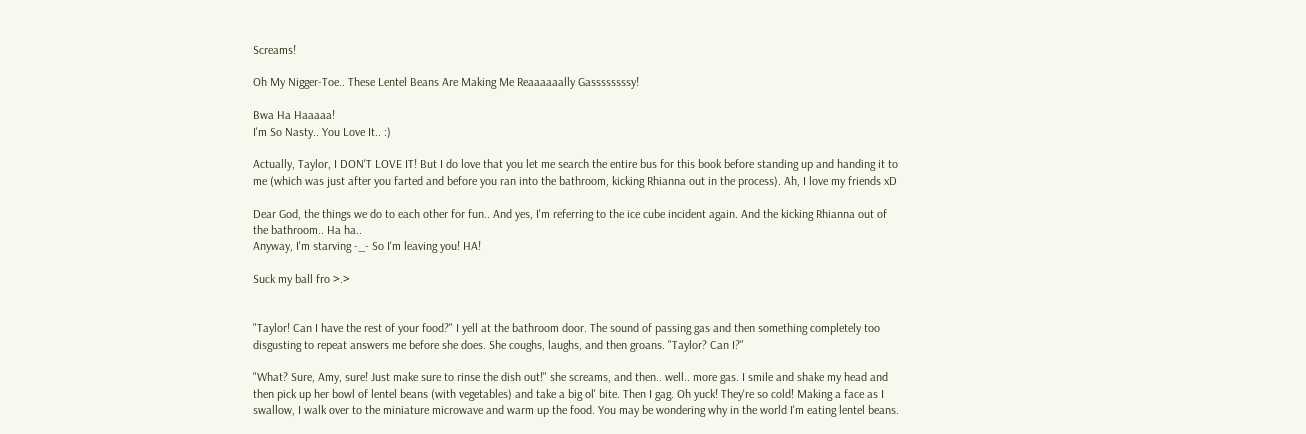Screams!

Oh My Nigger-Toe.. These Lentel Beans Are Making Me Reaaaaaally Gassssssssy!

Bwa Ha Haaaaa!
I'm So Nasty.. You Love It.. :)

Actually, Taylor, I DON'T LOVE IT! But I do love that you let me search the entire bus for this book before standing up and handing it to me (which was just after you farted and before you ran into the bathroom, kicking Rhianna out in the process). Ah, I love my friends xD

Dear God, the things we do to each other for fun.. And yes, I'm referring to the ice cube incident again. And the kicking Rhianna out of the bathroom.. Ha ha..
Anyway, I'm starving -_- So I'm leaving you! HA!

Suck my ball fro >.>


"Taylor! Can I have the rest of your food?" I yell at the bathroom door. The sound of passing gas and then something completely too disgusting to repeat answers me before she does. She coughs, laughs, and then groans. "Taylor? Can I?"

"What? Sure, Amy, sure! Just make sure to rinse the dish out!" she screams, and then.. well.. more gas. I smile and shake my head and then pick up her bowl of lentel beans (with vegetables) and take a big ol' bite. Then I gag. Oh yuck! They're so cold! Making a face as I swallow, I walk over to the miniature microwave and warm up the food. You may be wondering why in the world I'm eating lentel beans.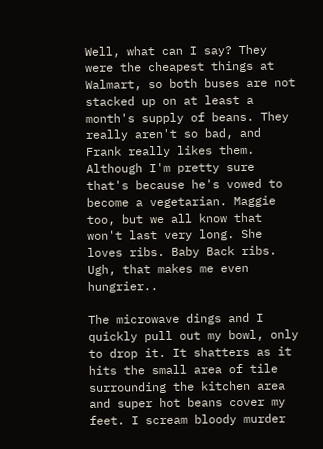Well, what can I say? They were the cheapest things at Walmart, so both buses are not stacked up on at least a month's supply of beans. They really aren't so bad, and Frank really likes them. Although I'm pretty sure that's because he's vowed to become a vegetarian. Maggie too, but we all know that won't last very long. She loves ribs. Baby Back ribs. Ugh, that makes me even hungrier..

The microwave dings and I quickly pull out my bowl, only to drop it. It shatters as it hits the small area of tile surrounding the kitchen area and super hot beans cover my feet. I scream bloody murder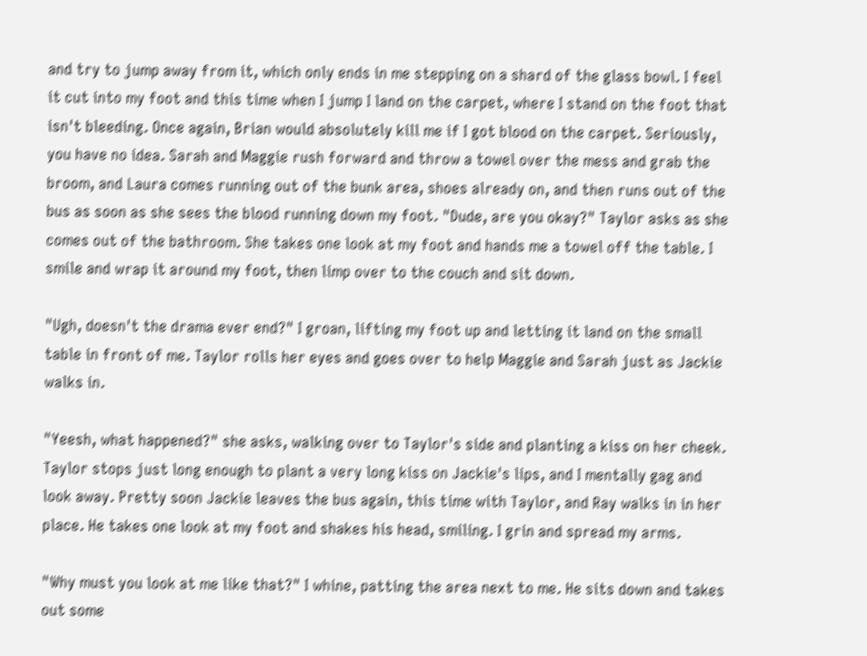and try to jump away from it, which only ends in me stepping on a shard of the glass bowl. I feel it cut into my foot and this time when I jump I land on the carpet, where I stand on the foot that isn't bleeding. Once again, Brian would absolutely kill me if I got blood on the carpet. Seriously, you have no idea. Sarah and Maggie rush forward and throw a towel over the mess and grab the broom, and Laura comes running out of the bunk area, shoes already on, and then runs out of the bus as soon as she sees the blood running down my foot. "Dude, are you okay?" Taylor asks as she comes out of the bathroom. She takes one look at my foot and hands me a towel off the table. I smile and wrap it around my foot, then limp over to the couch and sit down.

"Ugh, doesn't the drama ever end?" I groan, lifting my foot up and letting it land on the small table in front of me. Taylor rolls her eyes and goes over to help Maggie and Sarah just as Jackie walks in.

"Yeesh, what happened?" she asks, walking over to Taylor's side and planting a kiss on her cheek. Taylor stops just long enough to plant a very long kiss on Jackie's lips, and I mentally gag and look away. Pretty soon Jackie leaves the bus again, this time with Taylor, and Ray walks in in her place. He takes one look at my foot and shakes his head, smiling. I grin and spread my arms.

"Why must you look at me like that?" I whine, patting the area next to me. He sits down and takes out some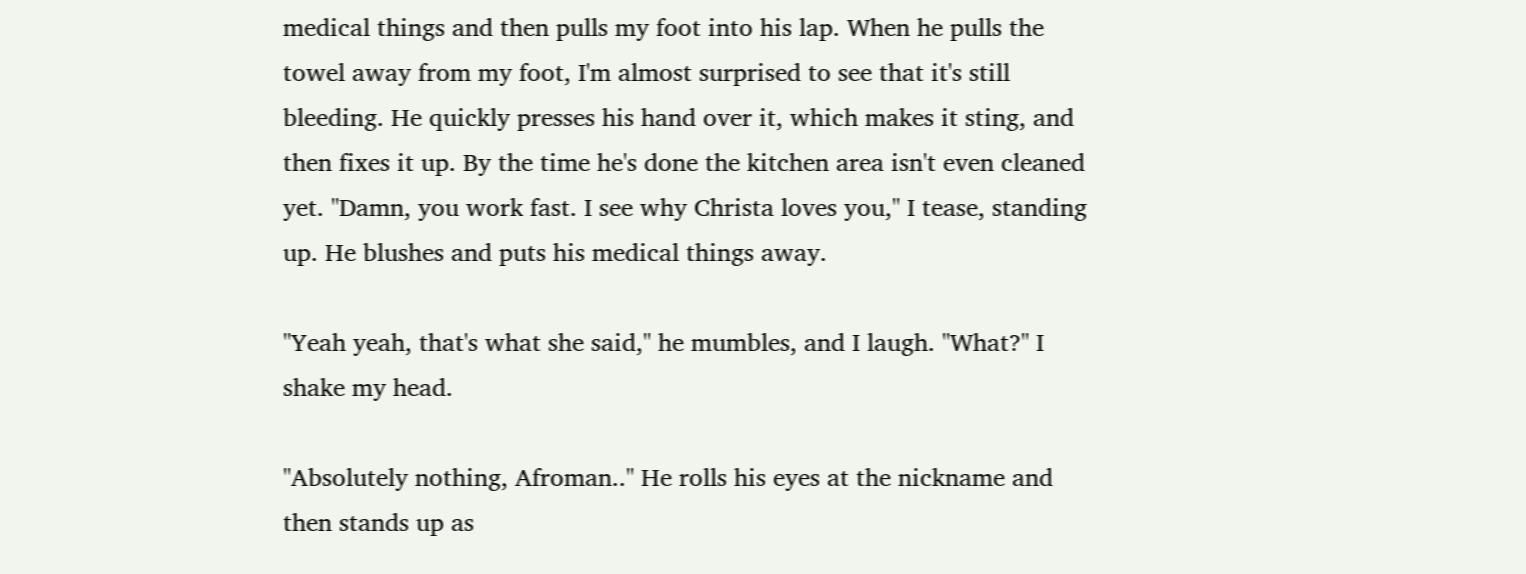medical things and then pulls my foot into his lap. When he pulls the towel away from my foot, I'm almost surprised to see that it's still bleeding. He quickly presses his hand over it, which makes it sting, and then fixes it up. By the time he's done the kitchen area isn't even cleaned yet. "Damn, you work fast. I see why Christa loves you," I tease, standing up. He blushes and puts his medical things away.

"Yeah yeah, that's what she said," he mumbles, and I laugh. "What?" I shake my head.

"Absolutely nothing, Afroman.." He rolls his eyes at the nickname and then stands up as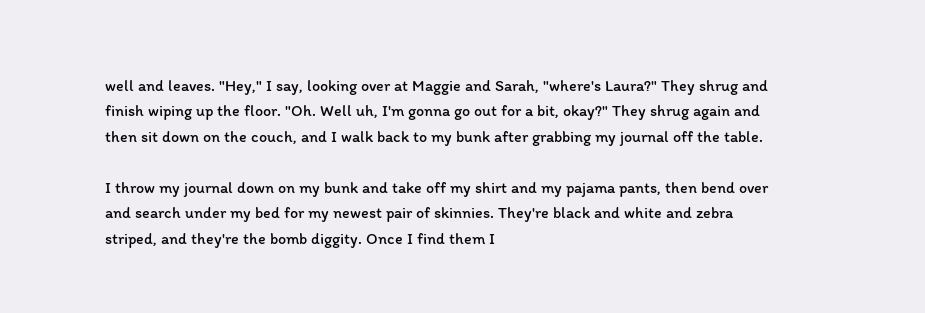well and leaves. "Hey," I say, looking over at Maggie and Sarah, "where's Laura?" They shrug and finish wiping up the floor. "Oh. Well uh, I'm gonna go out for a bit, okay?" They shrug again and then sit down on the couch, and I walk back to my bunk after grabbing my journal off the table.

I throw my journal down on my bunk and take off my shirt and my pajama pants, then bend over and search under my bed for my newest pair of skinnies. They're black and white and zebra striped, and they're the bomb diggity. Once I find them I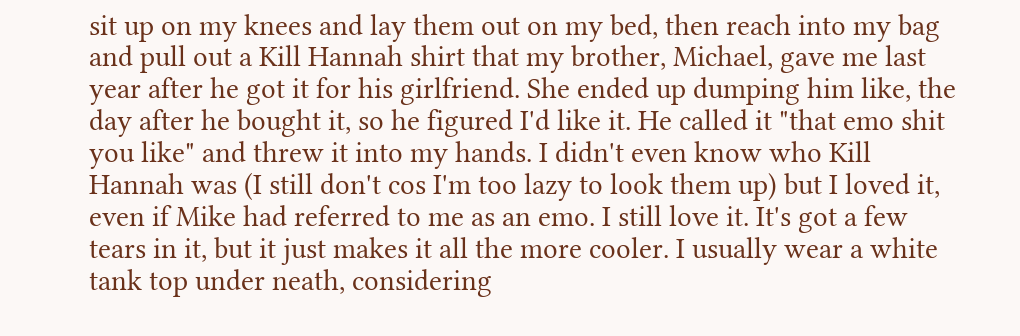sit up on my knees and lay them out on my bed, then reach into my bag and pull out a Kill Hannah shirt that my brother, Michael, gave me last year after he got it for his girlfriend. She ended up dumping him like, the day after he bought it, so he figured I'd like it. He called it "that emo shit you like" and threw it into my hands. I didn't even know who Kill Hannah was (I still don't cos I'm too lazy to look them up) but I loved it, even if Mike had referred to me as an emo. I still love it. It's got a few tears in it, but it just makes it all the more cooler. I usually wear a white tank top under neath, considering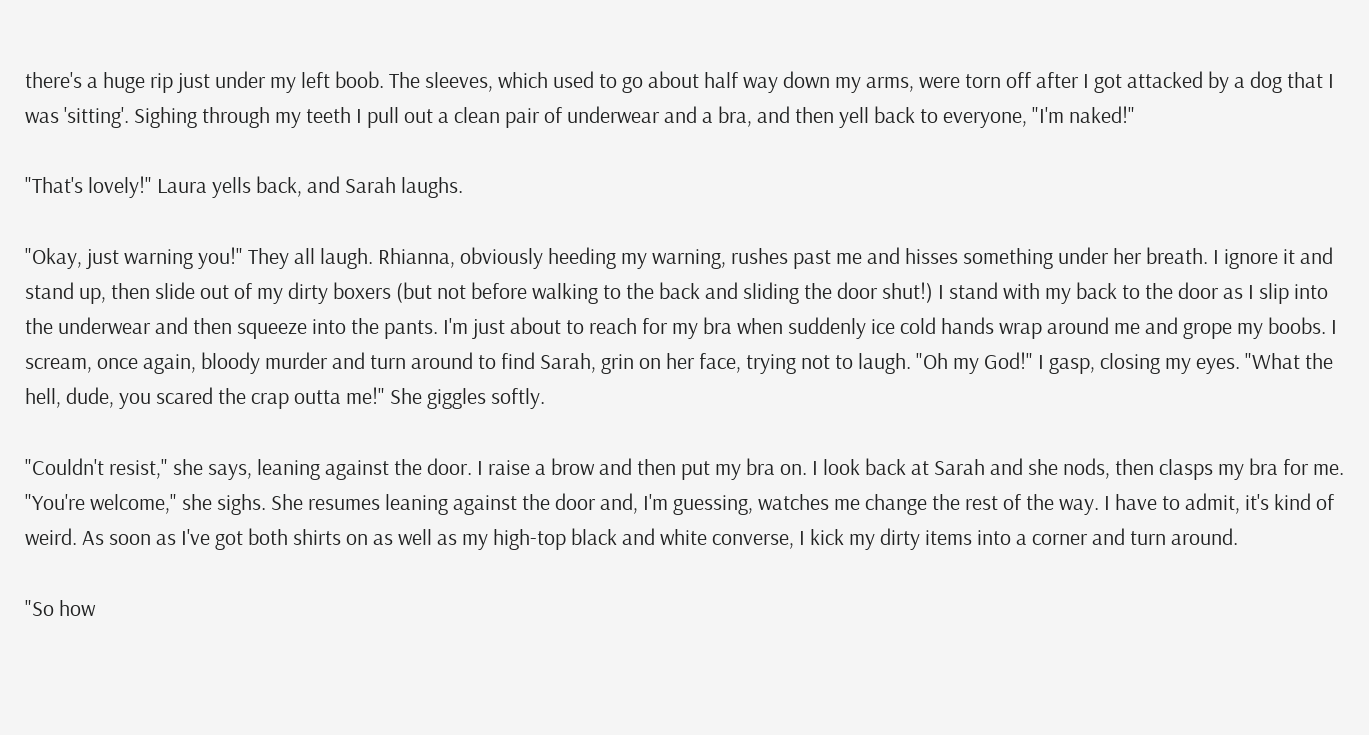there's a huge rip just under my left boob. The sleeves, which used to go about half way down my arms, were torn off after I got attacked by a dog that I was 'sitting'. Sighing through my teeth I pull out a clean pair of underwear and a bra, and then yell back to everyone, "I'm naked!"

"That's lovely!" Laura yells back, and Sarah laughs.

"Okay, just warning you!" They all laugh. Rhianna, obviously heeding my warning, rushes past me and hisses something under her breath. I ignore it and stand up, then slide out of my dirty boxers (but not before walking to the back and sliding the door shut!) I stand with my back to the door as I slip into the underwear and then squeeze into the pants. I'm just about to reach for my bra when suddenly ice cold hands wrap around me and grope my boobs. I scream, once again, bloody murder and turn around to find Sarah, grin on her face, trying not to laugh. "Oh my God!" I gasp, closing my eyes. "What the hell, dude, you scared the crap outta me!" She giggles softly.

"Couldn't resist," she says, leaning against the door. I raise a brow and then put my bra on. I look back at Sarah and she nods, then clasps my bra for me. "You're welcome," she sighs. She resumes leaning against the door and, I'm guessing, watches me change the rest of the way. I have to admit, it's kind of weird. As soon as I've got both shirts on as well as my high-top black and white converse, I kick my dirty items into a corner and turn around.

"So how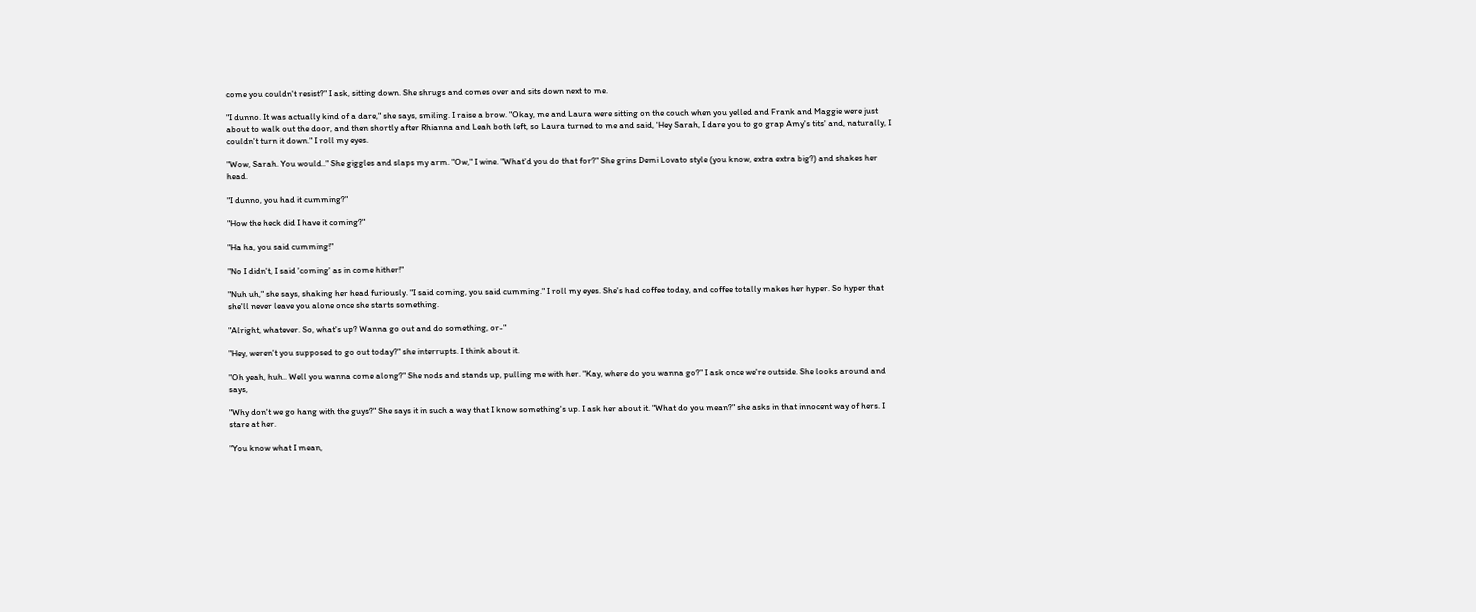come you couldn't resist?" I ask, sitting down. She shrugs and comes over and sits down next to me.

"I dunno. It was actually kind of a dare," she says, smiling. I raise a brow. "Okay, me and Laura were sitting on the couch when you yelled and Frank and Maggie were just about to walk out the door, and then shortly after Rhianna and Leah both left, so Laura turned to me and said, 'Hey Sarah, I dare you to go grap Amy's tits' and, naturally, I couldn't turn it down." I roll my eyes.

"Wow, Sarah. You would.." She giggles and slaps my arm. "Ow," I wine. "What'd you do that for?" She grins Demi Lovato style (you know, extra extra big?) and shakes her head.

"I dunno, you had it cumming?"

"How the heck did I have it coming?"

"Ha ha, you said cumming!"

"No I didn't, I said 'coming' as in come hither!"

"Nuh uh," she says, shaking her head furiously. "I said coming, you said cumming." I roll my eyes. She's had coffee today, and coffee totally makes her hyper. So hyper that she'll never leave you alone once she starts something.

"Alright, whatever. So, what's up? Wanna go out and do something, or-"

"Hey, weren't you supposed to go out today?" she interrupts. I think about it.

"Oh yeah, huh.. Well you wanna come along?" She nods and stands up, pulling me with her. "Kay, where do you wanna go?" I ask once we're outside. She looks around and says,

"Why don't we go hang with the guys?" She says it in such a way that I know something's up. I ask her about it. "What do you mean?" she asks in that innocent way of hers. I stare at her.

"You know what I mean,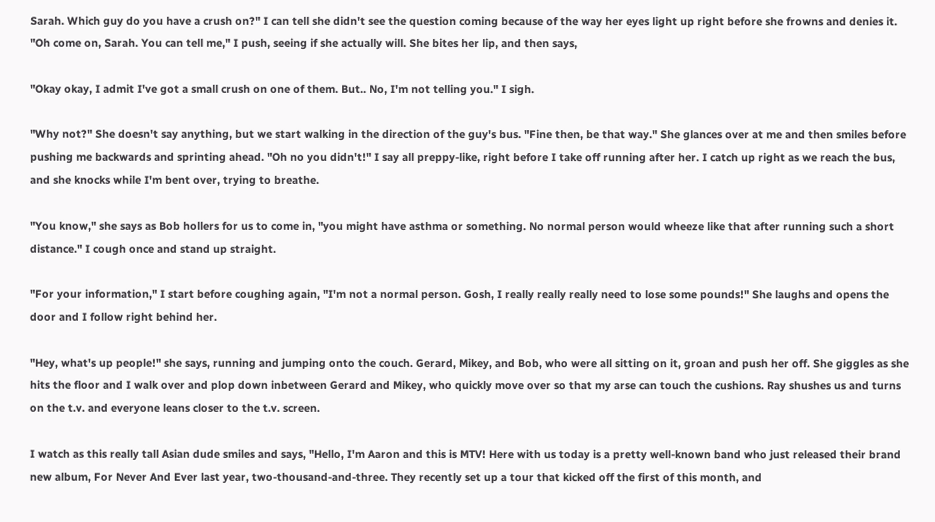Sarah. Which guy do you have a crush on?" I can tell she didn't see the question coming because of the way her eyes light up right before she frowns and denies it. "Oh come on, Sarah. You can tell me," I push, seeing if she actually will. She bites her lip, and then says,

"Okay okay, I admit I've got a small crush on one of them. But.. No, I'm not telling you." I sigh.

"Why not?" She doesn't say anything, but we start walking in the direction of the guy's bus. "Fine then, be that way." She glances over at me and then smiles before pushing me backwards and sprinting ahead. "Oh no you didn't!" I say all preppy-like, right before I take off running after her. I catch up right as we reach the bus, and she knocks while I'm bent over, trying to breathe.

"You know," she says as Bob hollers for us to come in, "you might have asthma or something. No normal person would wheeze like that after running such a short distance." I cough once and stand up straight.

"For your information," I start before coughing again, "I'm not a normal person. Gosh, I really really really need to lose some pounds!" She laughs and opens the door and I follow right behind her.

"Hey, what's up people!" she says, running and jumping onto the couch. Gerard, Mikey, and Bob, who were all sitting on it, groan and push her off. She giggles as she hits the floor and I walk over and plop down inbetween Gerard and Mikey, who quickly move over so that my arse can touch the cushions. Ray shushes us and turns on the t.v. and everyone leans closer to the t.v. screen.

I watch as this really tall Asian dude smiles and says, "Hello, I'm Aaron and this is MTV! Here with us today is a pretty well-known band who just released their brand new album, For Never And Ever last year, two-thousand-and-three. They recently set up a tour that kicked off the first of this month, and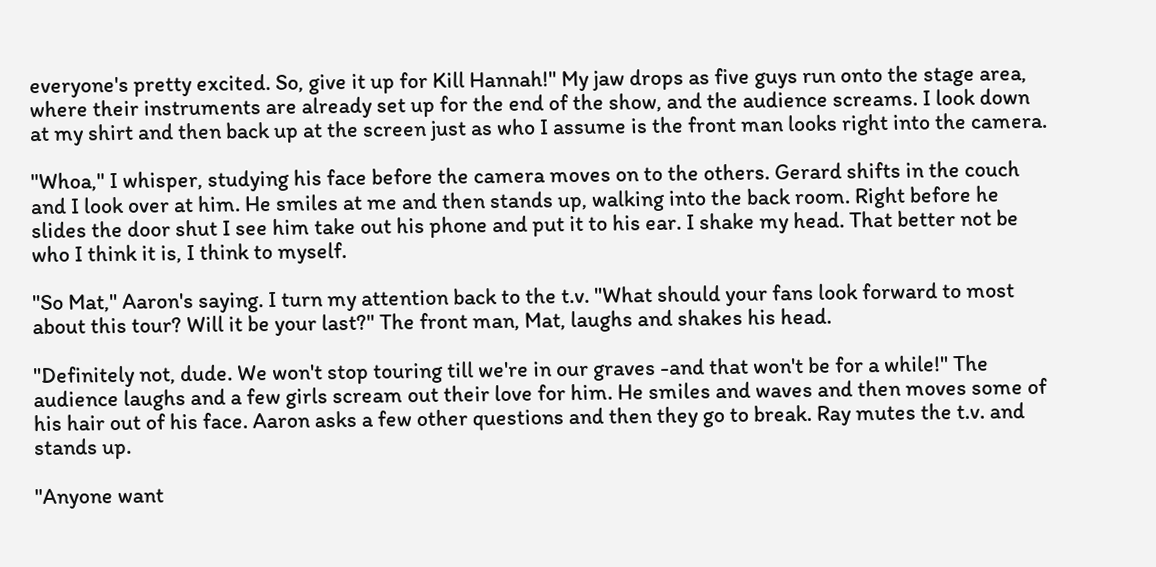everyone's pretty excited. So, give it up for Kill Hannah!" My jaw drops as five guys run onto the stage area, where their instruments are already set up for the end of the show, and the audience screams. I look down at my shirt and then back up at the screen just as who I assume is the front man looks right into the camera.

"Whoa," I whisper, studying his face before the camera moves on to the others. Gerard shifts in the couch and I look over at him. He smiles at me and then stands up, walking into the back room. Right before he slides the door shut I see him take out his phone and put it to his ear. I shake my head. That better not be who I think it is, I think to myself.

"So Mat," Aaron's saying. I turn my attention back to the t.v. "What should your fans look forward to most about this tour? Will it be your last?" The front man, Mat, laughs and shakes his head.

"Definitely not, dude. We won't stop touring till we're in our graves -and that won't be for a while!" The audience laughs and a few girls scream out their love for him. He smiles and waves and then moves some of his hair out of his face. Aaron asks a few other questions and then they go to break. Ray mutes the t.v. and stands up.

"Anyone want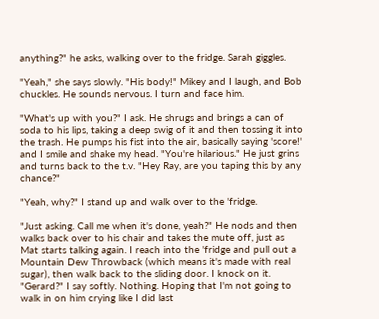anything?" he asks, walking over to the fridge. Sarah giggles.

"Yeah," she says slowly. "His body!" Mikey and I laugh, and Bob chuckles. He sounds nervous. I turn and face him.

"What's up with you?" I ask. He shrugs and brings a can of soda to his lips, taking a deep swig of it and then tossing it into the trash. He pumps his fist into the air, basically saying 'score!' and I smile and shake my head. "You're hilarious." He just grins and turns back to the t.v. "Hey Ray, are you taping this by any chance?"

"Yeah, why?" I stand up and walk over to the 'fridge.

"Just asking. Call me when it's done, yeah?" He nods and then walks back over to his chair and takes the mute off, just as Mat starts talking again. I reach into the 'fridge and pull out a Mountain Dew Throwback (which means it's made with real sugar), then walk back to the sliding door. I knock on it. "Gerard?" I say softly. Nothing. Hoping that I'm not going to walk in on him crying like I did last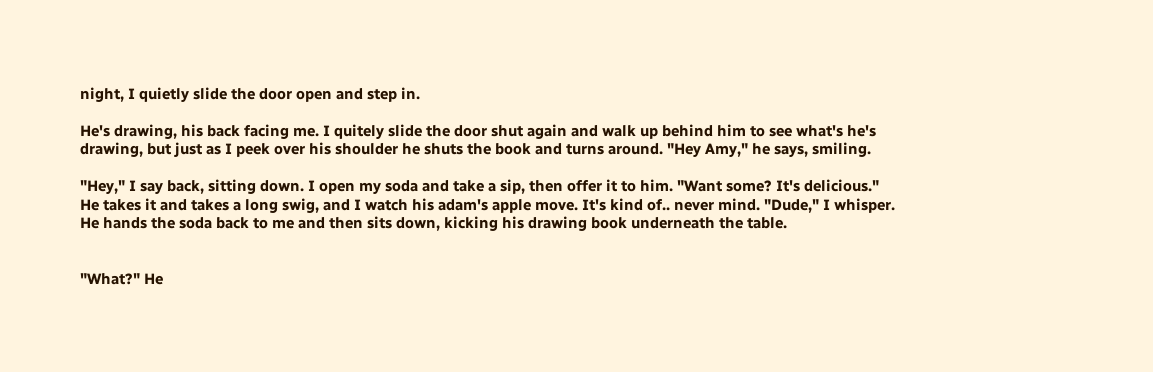night, I quietly slide the door open and step in.

He's drawing, his back facing me. I quitely slide the door shut again and walk up behind him to see what's he's drawing, but just as I peek over his shoulder he shuts the book and turns around. "Hey Amy," he says, smiling.

"Hey," I say back, sitting down. I open my soda and take a sip, then offer it to him. "Want some? It's delicious." He takes it and takes a long swig, and I watch his adam's apple move. It's kind of.. never mind. "Dude," I whisper. He hands the soda back to me and then sits down, kicking his drawing book underneath the table.


"What?" He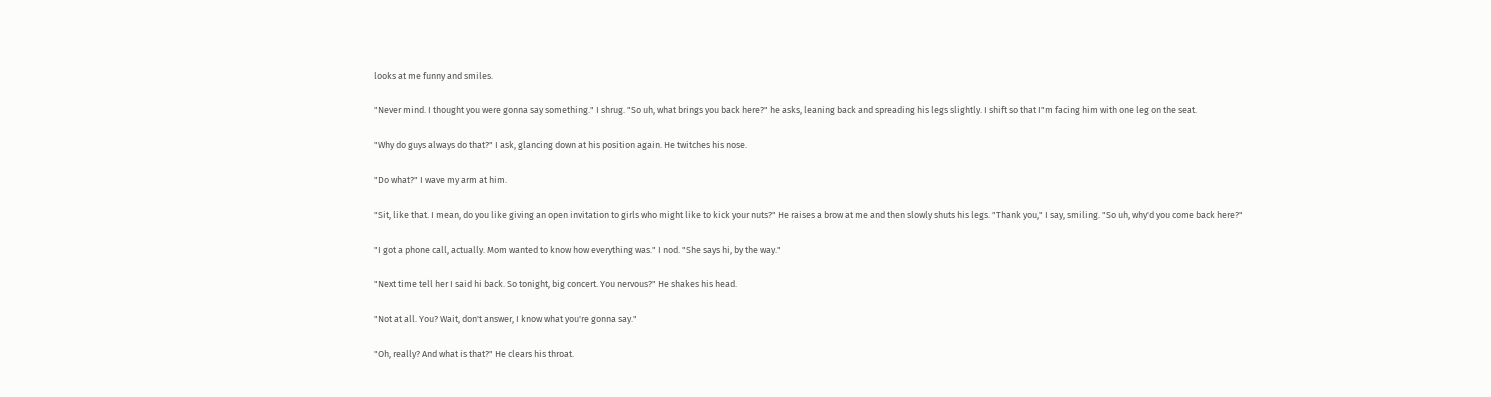looks at me funny and smiles.

"Never mind. I thought you were gonna say something." I shrug. "So uh, what brings you back here?" he asks, leaning back and spreading his legs slightly. I shift so that I"m facing him with one leg on the seat.

"Why do guys always do that?" I ask, glancing down at his position again. He twitches his nose.

"Do what?" I wave my arm at him.

"Sit, like that. I mean, do you like giving an open invitation to girls who might like to kick your nuts?" He raises a brow at me and then slowly shuts his legs. "Thank you," I say, smiling. "So uh, why'd you come back here?"

"I got a phone call, actually. Mom wanted to know how everything was." I nod. "She says hi, by the way."

"Next time tell her I said hi back. So tonight, big concert. You nervous?" He shakes his head.

"Not at all. You? Wait, don't answer, I know what you're gonna say."

"Oh, really? And what is that?" He clears his throat.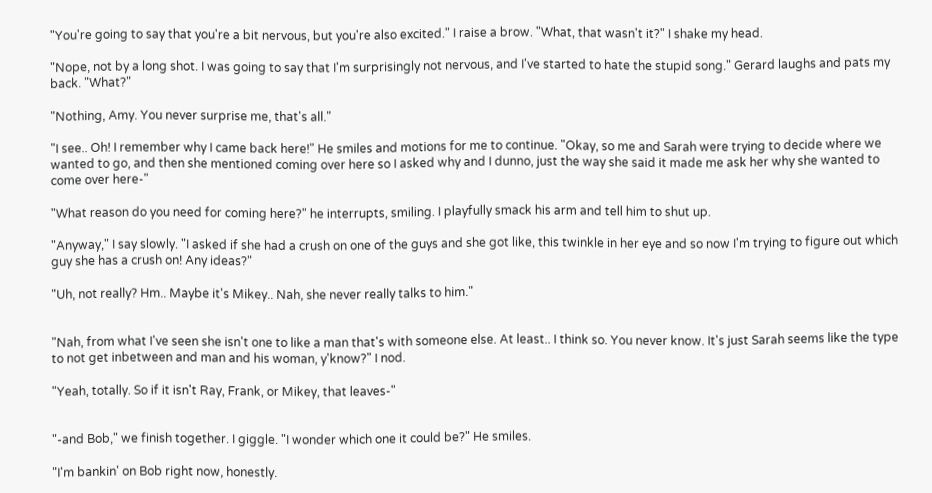"You're going to say that you're a bit nervous, but you're also excited." I raise a brow. "What, that wasn't it?" I shake my head.

"Nope, not by a long shot. I was going to say that I'm surprisingly not nervous, and I've started to hate the stupid song." Gerard laughs and pats my back. "What?"

"Nothing, Amy. You never surprise me, that's all."

"I see.. Oh! I remember why I came back here!" He smiles and motions for me to continue. "Okay, so me and Sarah were trying to decide where we wanted to go, and then she mentioned coming over here so I asked why and I dunno, just the way she said it made me ask her why she wanted to come over here-"

"What reason do you need for coming here?" he interrupts, smiling. I playfully smack his arm and tell him to shut up.

"Anyway," I say slowly. "I asked if she had a crush on one of the guys and she got like, this twinkle in her eye and so now I'm trying to figure out which guy she has a crush on! Any ideas?"

"Uh, not really? Hm.. Maybe it's Mikey.. Nah, she never really talks to him."


"Nah, from what I've seen she isn't one to like a man that's with someone else. At least.. I think so. You never know. It's just Sarah seems like the type to not get inbetween and man and his woman, y'know?" I nod.

"Yeah, totally. So if it isn't Ray, Frank, or Mikey, that leaves-"


"-and Bob," we finish together. I giggle. "I wonder which one it could be?" He smiles.

"I'm bankin' on Bob right now, honestly.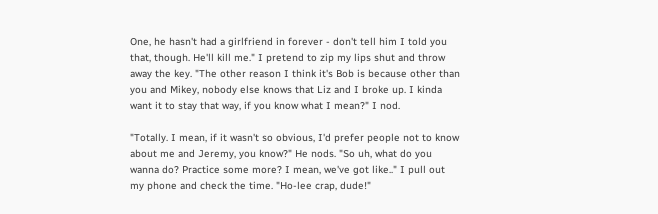One, he hasn't had a girlfriend in forever - don't tell him I told you that, though. He'll kill me." I pretend to zip my lips shut and throw away the key. "The other reason I think it's Bob is because other than you and Mikey, nobody else knows that Liz and I broke up. I kinda want it to stay that way, if you know what I mean?" I nod.

"Totally. I mean, if it wasn't so obvious, I'd prefer people not to know about me and Jeremy, you know?" He nods. "So uh, what do you wanna do? Practice some more? I mean, we've got like.." I pull out my phone and check the time. "Ho-lee crap, dude!"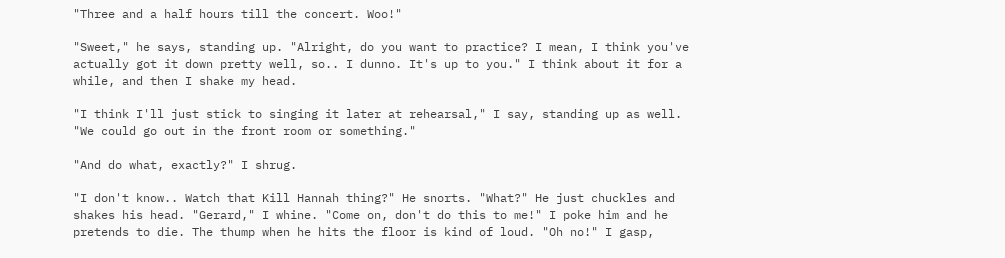"Three and a half hours till the concert. Woo!"

"Sweet," he says, standing up. "Alright, do you want to practice? I mean, I think you've actually got it down pretty well, so.. I dunno. It's up to you." I think about it for a while, and then I shake my head.

"I think I'll just stick to singing it later at rehearsal," I say, standing up as well. "We could go out in the front room or something."

"And do what, exactly?" I shrug.

"I don't know.. Watch that Kill Hannah thing?" He snorts. "What?" He just chuckles and shakes his head. "Gerard," I whine. "Come on, don't do this to me!" I poke him and he pretends to die. The thump when he hits the floor is kind of loud. "Oh no!" I gasp,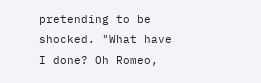pretending to be shocked. "What have I done? Oh Romeo,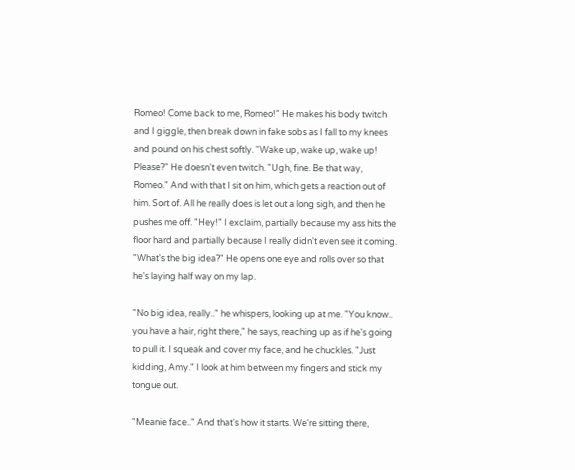Romeo! Come back to me, Romeo!" He makes his body twitch and I giggle, then break down in fake sobs as I fall to my knees and pound on his chest softly. "Wake up, wake up, wake up! Please?" He doesn't even twitch. "Ugh, fine. Be that way, Romeo." And with that I sit on him, which gets a reaction out of him. Sort of. All he really does is let out a long sigh, and then he pushes me off. "Hey!" I exclaim, partially because my ass hits the floor hard and partially because I really didn't even see it coming. "What's the big idea?" He opens one eye and rolls over so that he's laying half way on my lap.

"No big idea, really.." he whispers, looking up at me. "You know.. you have a hair, right there," he says, reaching up as if he's going to pull it. I squeak and cover my face, and he chuckles. "Just kidding, Amy." I look at him between my fingers and stick my tongue out.

"Meanie face.." And that's how it starts. We're sitting there,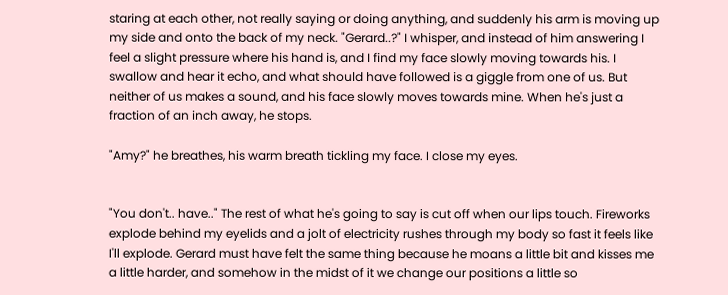staring at each other, not really saying or doing anything, and suddenly his arm is moving up my side and onto the back of my neck. "Gerard..?" I whisper, and instead of him answering I feel a slight pressure where his hand is, and I find my face slowly moving towards his. I swallow and hear it echo, and what should have followed is a giggle from one of us. But neither of us makes a sound, and his face slowly moves towards mine. When he's just a fraction of an inch away, he stops.

"Amy?" he breathes, his warm breath tickling my face. I close my eyes.


"You don't.. have.." The rest of what he's going to say is cut off when our lips touch. Fireworks explode behind my eyelids and a jolt of electricity rushes through my body so fast it feels like I'll explode. Gerard must have felt the same thing because he moans a little bit and kisses me a little harder, and somehow in the midst of it we change our positions a little so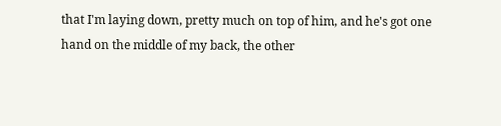that I'm laying down, pretty much on top of him, and he's got one hand on the middle of my back, the other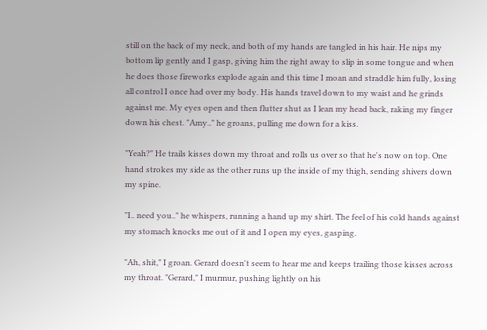still on the back of my neck, and both of my hands are tangled in his hair. He nips my bottom lip gently and I gasp, giving him the right away to slip in some tongue and when he does those fireworks explode again and this time I moan and straddle him fully, losing all control I once had over my body. His hands travel down to my waist and he grinds against me. My eyes open and then flutter shut as I lean my head back, raking my finger down his chest. "Amy.." he groans, pulling me down for a kiss.

"Yeah?" He trails kisses down my throat and rolls us over so that he's now on top. One hand strokes my side as the other runs up the inside of my thigh, sending shivers down my spine.

"I.. need you.." he whispers, running a hand up my shirt. The feel of his cold hands against my stomach knocks me out of it and I open my eyes, gasping.

"Ah, shit," I groan. Gerard doesn't seem to hear me and keeps trailing those kisses across my throat. "Gerard," I murmur, pushing lightly on his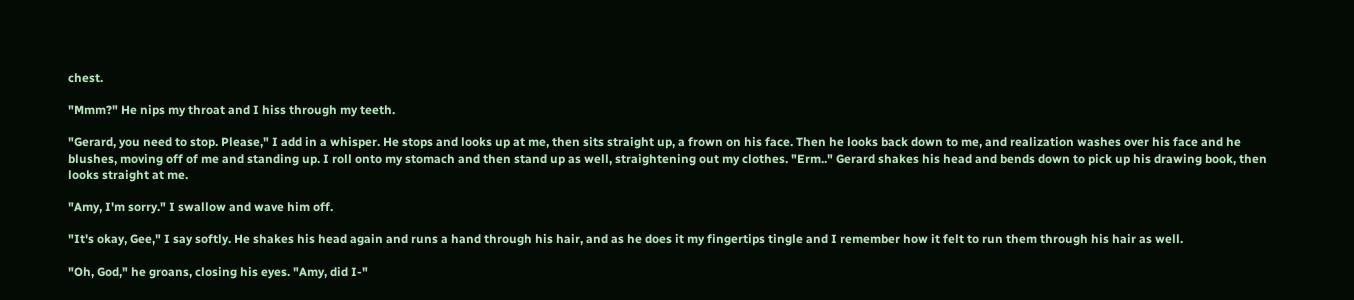chest.

"Mmm?" He nips my throat and I hiss through my teeth.

"Gerard, you need to stop. Please," I add in a whisper. He stops and looks up at me, then sits straight up, a frown on his face. Then he looks back down to me, and realization washes over his face and he blushes, moving off of me and standing up. I roll onto my stomach and then stand up as well, straightening out my clothes. "Erm.." Gerard shakes his head and bends down to pick up his drawing book, then looks straight at me.

"Amy, I'm sorry." I swallow and wave him off.

"It's okay, Gee," I say softly. He shakes his head again and runs a hand through his hair, and as he does it my fingertips tingle and I remember how it felt to run them through his hair as well.

"Oh, God," he groans, closing his eyes. "Amy, did I-"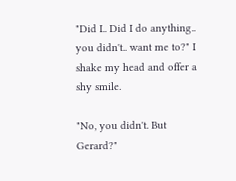"Did I.. Did I do anything.. you didn't.. want me to?" I shake my head and offer a shy smile.

"No, you didn't. But Gerard?"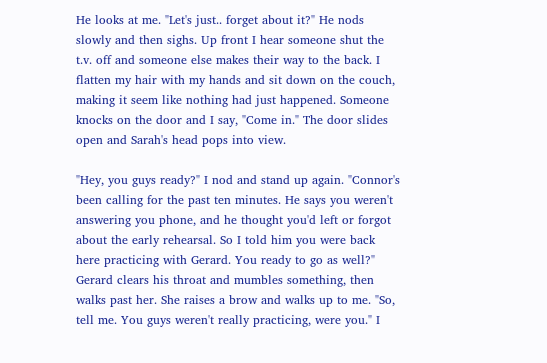He looks at me. "Let's just.. forget about it?" He nods slowly and then sighs. Up front I hear someone shut the t.v. off and someone else makes their way to the back. I flatten my hair with my hands and sit down on the couch, making it seem like nothing had just happened. Someone knocks on the door and I say, "Come in." The door slides open and Sarah's head pops into view.

"Hey, you guys ready?" I nod and stand up again. "Connor's been calling for the past ten minutes. He says you weren't answering you phone, and he thought you'd left or forgot about the early rehearsal. So I told him you were back here practicing with Gerard. You ready to go as well?" Gerard clears his throat and mumbles something, then walks past her. She raises a brow and walks up to me. "So, tell me. You guys weren't really practicing, were you." I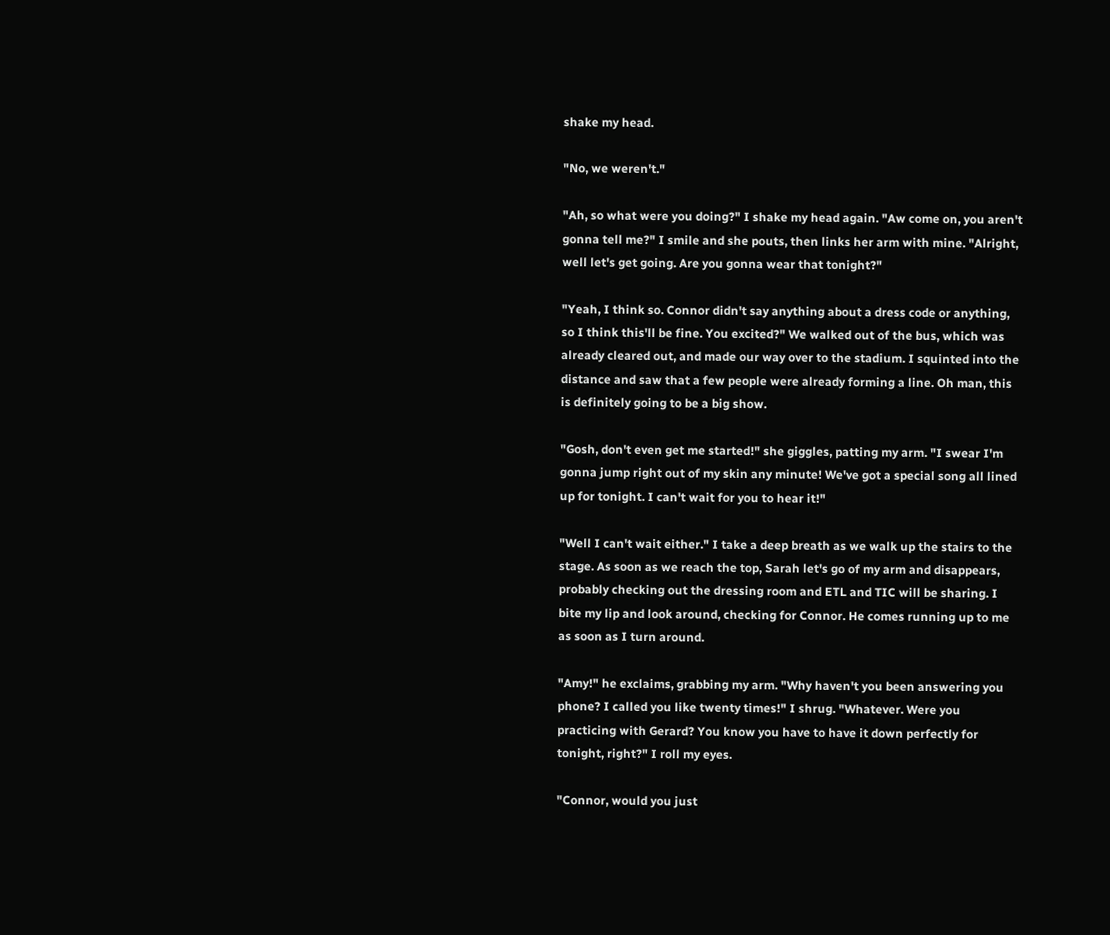shake my head.

"No, we weren't."

"Ah, so what were you doing?" I shake my head again. "Aw come on, you aren't gonna tell me?" I smile and she pouts, then links her arm with mine. "Alright, well let's get going. Are you gonna wear that tonight?"

"Yeah, I think so. Connor didn't say anything about a dress code or anything, so I think this'll be fine. You excited?" We walked out of the bus, which was already cleared out, and made our way over to the stadium. I squinted into the distance and saw that a few people were already forming a line. Oh man, this is definitely going to be a big show.

"Gosh, don't even get me started!" she giggles, patting my arm. "I swear I'm gonna jump right out of my skin any minute! We've got a special song all lined up for tonight. I can't wait for you to hear it!"

"Well I can't wait either." I take a deep breath as we walk up the stairs to the stage. As soon as we reach the top, Sarah let's go of my arm and disappears, probably checking out the dressing room and ETL and TIC will be sharing. I bite my lip and look around, checking for Connor. He comes running up to me as soon as I turn around.

"Amy!" he exclaims, grabbing my arm. "Why haven't you been answering you phone? I called you like twenty times!" I shrug. "Whatever. Were you practicing with Gerard? You know you have to have it down perfectly for tonight, right?" I roll my eyes.

"Connor, would you just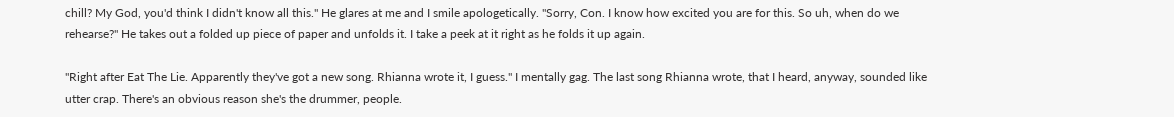chill? My God, you'd think I didn't know all this." He glares at me and I smile apologetically. "Sorry, Con. I know how excited you are for this. So uh, when do we rehearse?" He takes out a folded up piece of paper and unfolds it. I take a peek at it right as he folds it up again.

"Right after Eat The Lie. Apparently they've got a new song. Rhianna wrote it, I guess." I mentally gag. The last song Rhianna wrote, that I heard, anyway, sounded like utter crap. There's an obvious reason she's the drummer, people.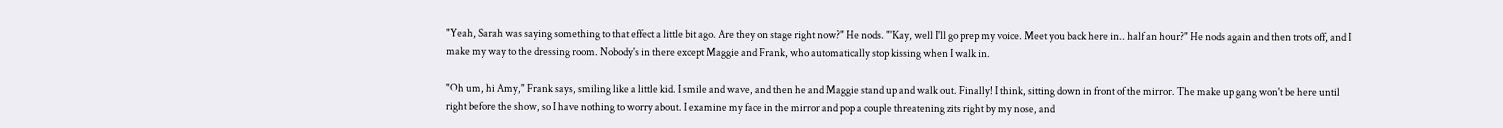"Yeah, Sarah was saying something to that effect a little bit ago. Are they on stage right now?" He nods. "'Kay, well I'll go prep my voice. Meet you back here in.. half an hour?" He nods again and then trots off, and I make my way to the dressing room. Nobody's in there except Maggie and Frank, who automatically stop kissing when I walk in.

"Oh um, hi Amy," Frank says, smiling like a little kid. I smile and wave, and then he and Maggie stand up and walk out. Finally! I think, sitting down in front of the mirror. The make up gang won't be here until right before the show, so I have nothing to worry about. I examine my face in the mirror and pop a couple threatening zits right by my nose, and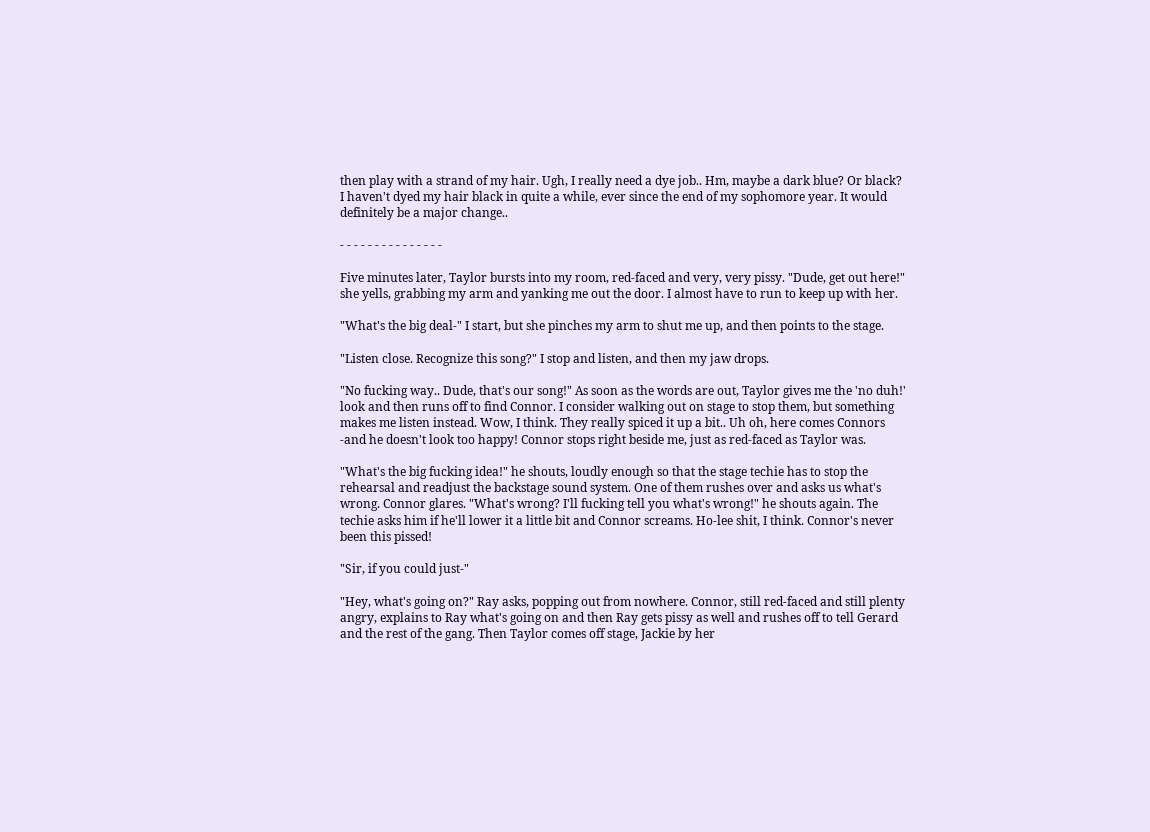then play with a strand of my hair. Ugh, I really need a dye job.. Hm, maybe a dark blue? Or black? I haven't dyed my hair black in quite a while, ever since the end of my sophomore year. It would definitely be a major change..

- - - - - - - - - - - - - - -

Five minutes later, Taylor bursts into my room, red-faced and very, very pissy. "Dude, get out here!" she yells, grabbing my arm and yanking me out the door. I almost have to run to keep up with her.

"What's the big deal-" I start, but she pinches my arm to shut me up, and then points to the stage.

"Listen close. Recognize this song?" I stop and listen, and then my jaw drops.

"No fucking way.. Dude, that's our song!" As soon as the words are out, Taylor gives me the 'no duh!' look and then runs off to find Connor. I consider walking out on stage to stop them, but something makes me listen instead. Wow, I think. They really spiced it up a bit.. Uh oh, here comes Connors -and he doesn't look too happy! Connor stops right beside me, just as red-faced as Taylor was.

"What's the big fucking idea!" he shouts, loudly enough so that the stage techie has to stop the rehearsal and readjust the backstage sound system. One of them rushes over and asks us what's wrong. Connor glares. "What's wrong? I'll fucking tell you what's wrong!" he shouts again. The techie asks him if he'll lower it a little bit and Connor screams. Ho-lee shit, I think. Connor's never been this pissed!

"Sir, if you could just-"

"Hey, what's going on?" Ray asks, popping out from nowhere. Connor, still red-faced and still plenty angry, explains to Ray what's going on and then Ray gets pissy as well and rushes off to tell Gerard and the rest of the gang. Then Taylor comes off stage, Jackie by her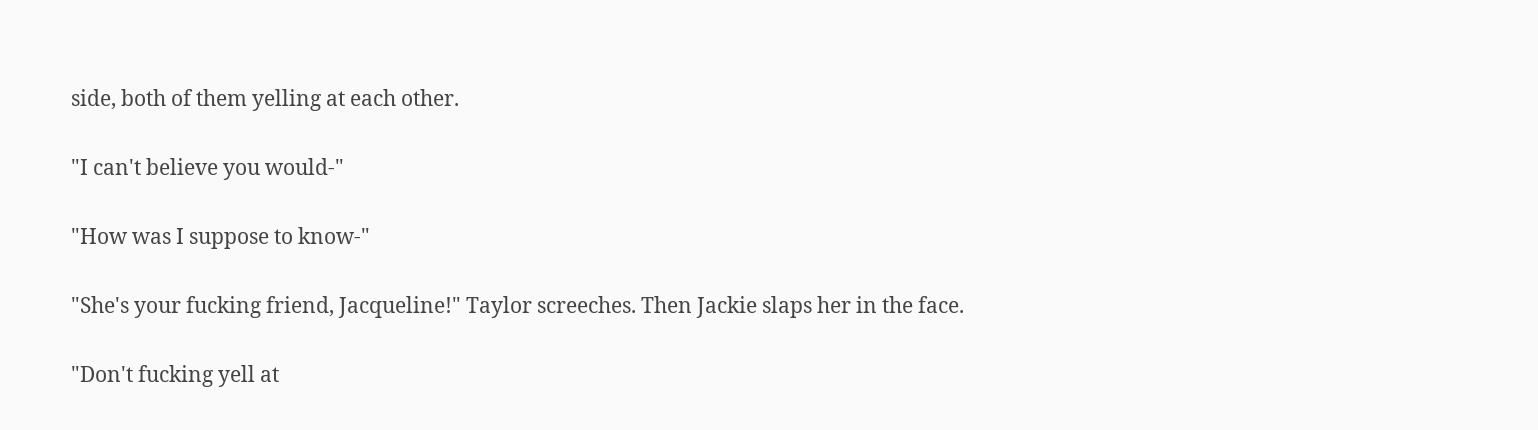side, both of them yelling at each other.

"I can't believe you would-"

"How was I suppose to know-"

"She's your fucking friend, Jacqueline!" Taylor screeches. Then Jackie slaps her in the face.

"Don't fucking yell at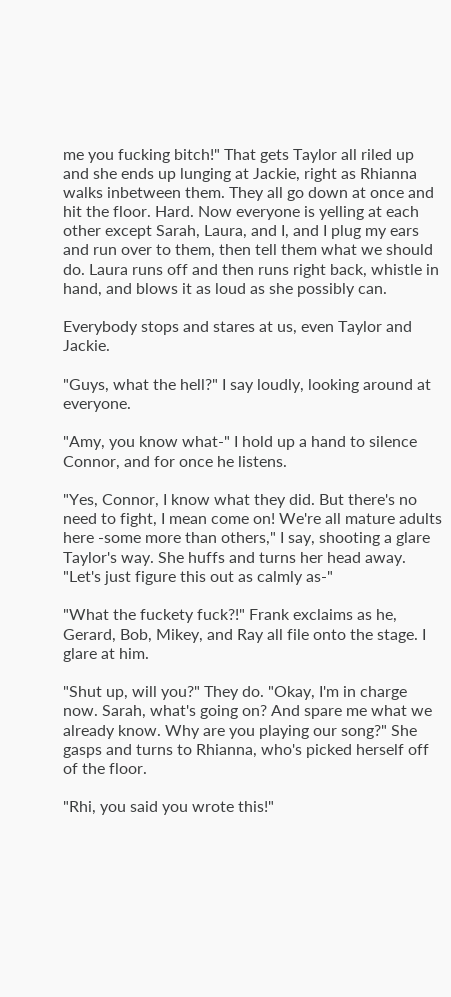me you fucking bitch!" That gets Taylor all riled up and she ends up lunging at Jackie, right as Rhianna walks inbetween them. They all go down at once and hit the floor. Hard. Now everyone is yelling at each other except Sarah, Laura, and I, and I plug my ears and run over to them, then tell them what we should do. Laura runs off and then runs right back, whistle in hand, and blows it as loud as she possibly can.

Everybody stops and stares at us, even Taylor and Jackie.

"Guys, what the hell?" I say loudly, looking around at everyone.

"Amy, you know what-" I hold up a hand to silence Connor, and for once he listens.

"Yes, Connor, I know what they did. But there's no need to fight, I mean come on! We're all mature adults here -some more than others," I say, shooting a glare Taylor's way. She huffs and turns her head away. "Let's just figure this out as calmly as-"

"What the fuckety fuck?!" Frank exclaims as he, Gerard, Bob, Mikey, and Ray all file onto the stage. I glare at him.

"Shut up, will you?" They do. "Okay, I'm in charge now. Sarah, what's going on? And spare me what we already know. Why are you playing our song?" She gasps and turns to Rhianna, who's picked herself off of the floor.

"Rhi, you said you wrote this!"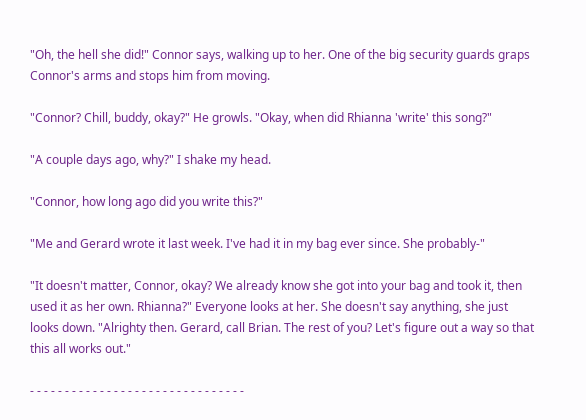"Oh, the hell she did!" Connor says, walking up to her. One of the big security guards graps Connor's arms and stops him from moving.

"Connor? Chill, buddy, okay?" He growls. "Okay, when did Rhianna 'write' this song?"

"A couple days ago, why?" I shake my head.

"Connor, how long ago did you write this?"

"Me and Gerard wrote it last week. I've had it in my bag ever since. She probably-"

"It doesn't matter, Connor, okay? We already know she got into your bag and took it, then used it as her own. Rhianna?" Everyone looks at her. She doesn't say anything, she just looks down. "Alrighty then. Gerard, call Brian. The rest of you? Let's figure out a way so that this all works out."

- - - - - - - - - - - - - - - - - - - - - - - - - - - - - - -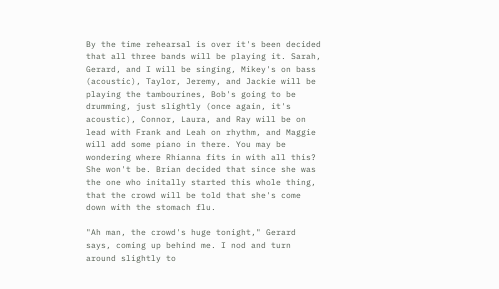By the time rehearsal is over it's been decided that all three bands will be playing it. Sarah, Gerard, and I will be singing, Mikey's on bass (acoustic), Taylor, Jeremy, and Jackie will be playing the tambourines, Bob's going to be drumming, just slightly (once again, it's acoustic), Connor, Laura, and Ray will be on lead with Frank and Leah on rhythm, and Maggie will add some piano in there. You may be wondering where Rhianna fits in with all this? She won't be. Brian decided that since she was the one who initally started this whole thing, that the crowd will be told that she's come down with the stomach flu.

"Ah man, the crowd's huge tonight," Gerard says, coming up behind me. I nod and turn around slightly to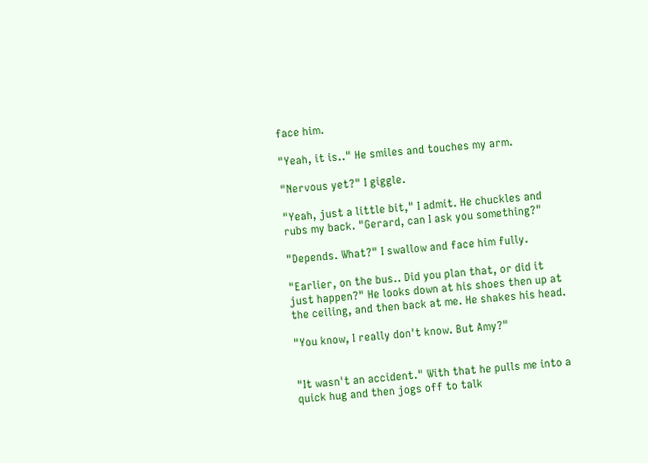face him.

"Yeah, it is.." He smiles and touches my arm.

"Nervous yet?" I giggle.

"Yeah, just a little bit," I admit. He chuckles and rubs my back. "Gerard, can I ask you something?"

"Depends. What?" I swallow and face him fully.

"Earlier, on the bus.. Did you plan that, or did it just happen?" He looks down at his shoes then up at the ceiling, and then back at me. He shakes his head.

"You know, I really don't know. But Amy?"


"It wasn't an accident." With that he pulls me into a quick hug and then jogs off to talk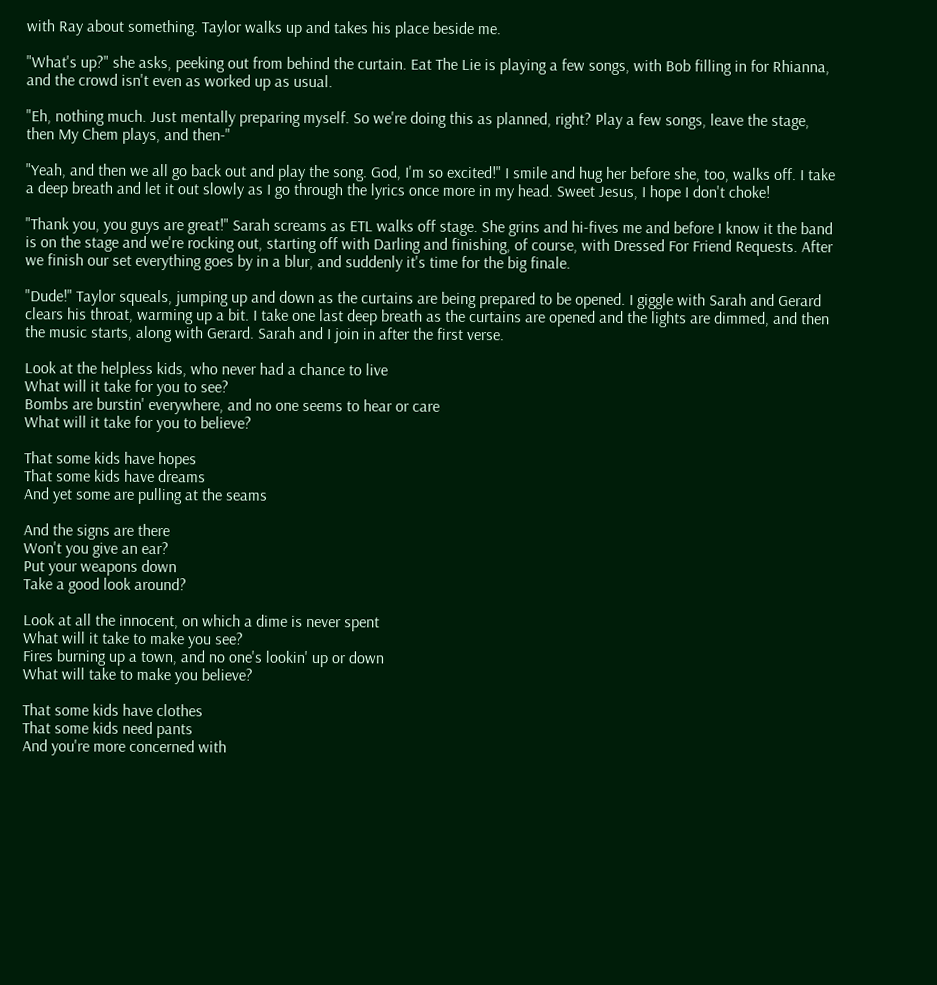with Ray about something. Taylor walks up and takes his place beside me.

"What's up?" she asks, peeking out from behind the curtain. Eat The Lie is playing a few songs, with Bob filling in for Rhianna, and the crowd isn't even as worked up as usual.

"Eh, nothing much. Just mentally preparing myself. So we're doing this as planned, right? Play a few songs, leave the stage, then My Chem plays, and then-"

"Yeah, and then we all go back out and play the song. God, I'm so excited!" I smile and hug her before she, too, walks off. I take a deep breath and let it out slowly as I go through the lyrics once more in my head. Sweet Jesus, I hope I don't choke!

"Thank you, you guys are great!" Sarah screams as ETL walks off stage. She grins and hi-fives me and before I know it the band is on the stage and we're rocking out, starting off with Darling and finishing, of course, with Dressed For Friend Requests. After we finish our set everything goes by in a blur, and suddenly it's time for the big finale.

"Dude!" Taylor squeals, jumping up and down as the curtains are being prepared to be opened. I giggle with Sarah and Gerard clears his throat, warming up a bit. I take one last deep breath as the curtains are opened and the lights are dimmed, and then the music starts, along with Gerard. Sarah and I join in after the first verse.

Look at the helpless kids, who never had a chance to live
What will it take for you to see?
Bombs are burstin' everywhere, and no one seems to hear or care
What will it take for you to believe?

That some kids have hopes
That some kids have dreams
And yet some are pulling at the seams

And the signs are there
Won't you give an ear?
Put your weapons down
Take a good look around?

Look at all the innocent, on which a dime is never spent
What will it take to make you see?
Fires burning up a town, and no one's lookin' up or down
What will take to make you believe?

That some kids have clothes
That some kids need pants
And you're more concerned with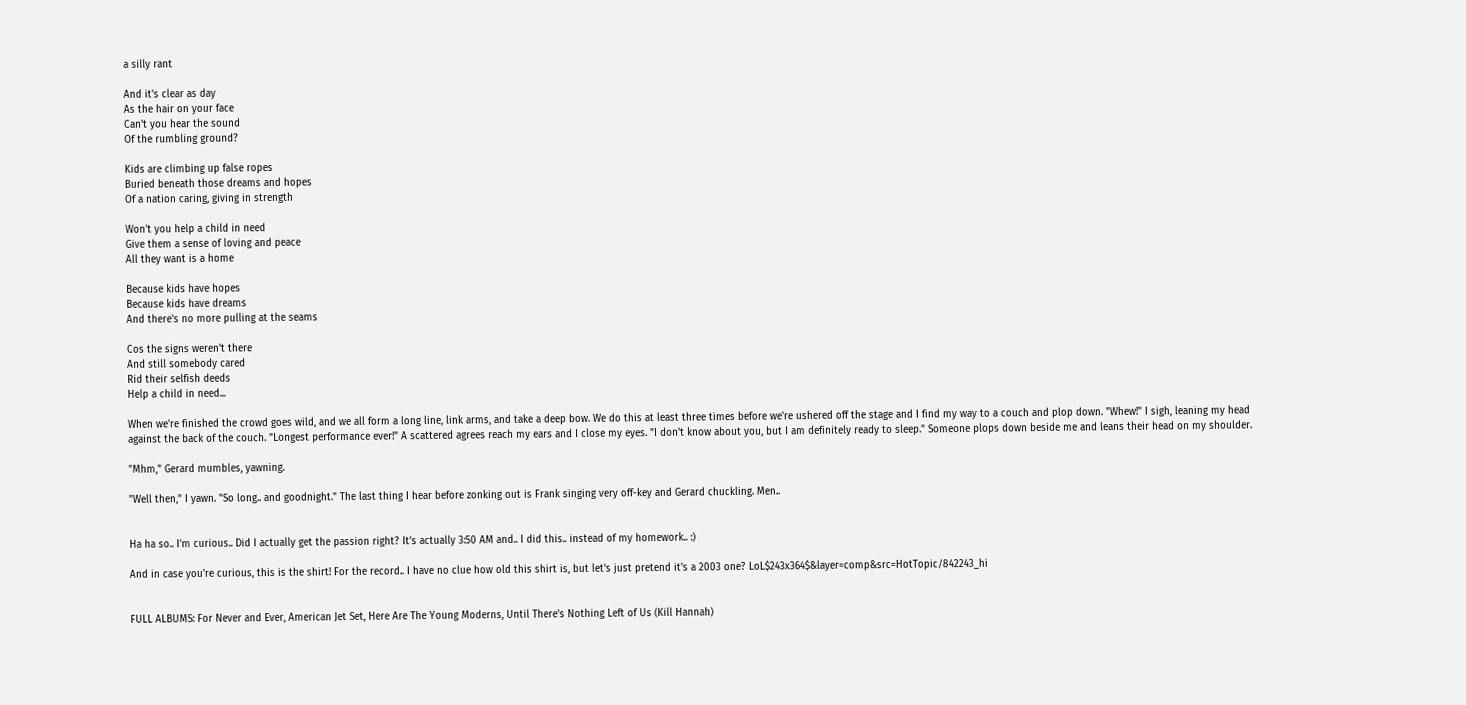a silly rant

And it's clear as day
As the hair on your face
Can't you hear the sound
Of the rumbling ground?

Kids are climbing up false ropes
Buried beneath those dreams and hopes
Of a nation caring, giving in strength

Won't you help a child in need
Give them a sense of loving and peace
All they want is a home

Because kids have hopes
Because kids have dreams
And there's no more pulling at the seams

Cos the signs weren't there
And still somebody cared
Rid their selfish deeds
Help a child in need...

When we're finished the crowd goes wild, and we all form a long line, link arms, and take a deep bow. We do this at least three times before we're ushered off the stage and I find my way to a couch and plop down. "Whew!" I sigh, leaning my head against the back of the couch. "Longest performance ever!" A scattered agrees reach my ears and I close my eyes. "I don't know about you, but I am definitely ready to sleep." Someone plops down beside me and leans their head on my shoulder.

"Mhm," Gerard mumbles, yawning.

"Well then," I yawn. "So long.. and goodnight." The last thing I hear before zonking out is Frank singing very off-key and Gerard chuckling. Men..


Ha ha so.. I'm curious.. Did I actually get the passion right? It's actually 3:50 AM and.. I did this.. instead of my homework.. :)

And in case you're curious, this is the shirt! For the record.. I have no clue how old this shirt is, but let's just pretend it's a 2003 one? LoL$243x364$&layer=comp&src=HotTopic/842243_hi


FULL ALBUMS: For Never and Ever, American Jet Set, Here Are The Young Moderns, Until There's Nothing Left of Us (Kill Hannah)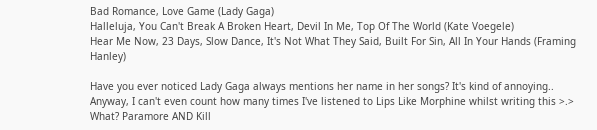Bad Romance, Love Game (Lady Gaga)
Halleluja, You Can't Break A Broken Heart, Devil In Me, Top Of The World (Kate Voegele)
Hear Me Now, 23 Days, Slow Dance, It's Not What They Said, Built For Sin, All In Your Hands (Framing Hanley)

Have you ever noticed Lady Gaga always mentions her name in her songs? It's kind of annoying..
Anyway, I can't even count how many times I've listened to Lips Like Morphine whilst writing this >.>
What? Paramore AND Kill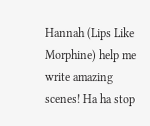Hannah (Lips Like Morphine) help me write amazing scenes! Ha ha stop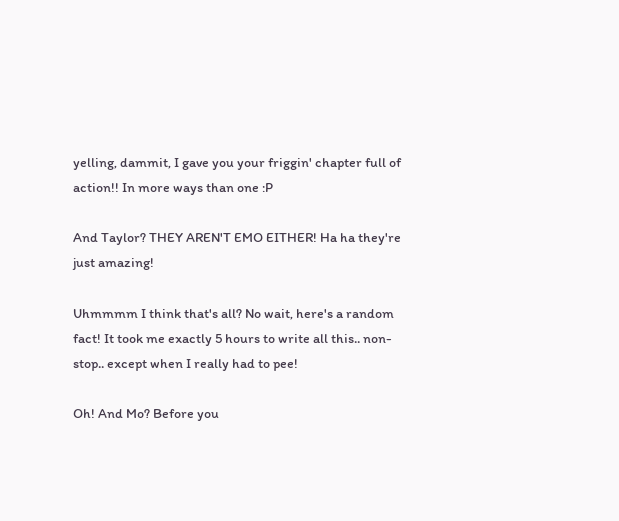yelling, dammit, I gave you your friggin' chapter full of action!! In more ways than one :P

And Taylor? THEY AREN'T EMO EITHER! Ha ha they're just amazing!

Uhmmmm I think that's all? No wait, here's a random fact! It took me exactly 5 hours to write all this.. non-stop.. except when I really had to pee!

Oh! And Mo? Before you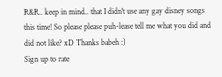R&R.. keep in mind.. that I didn't use any gay disney songs this time! So please please puh-lease tell me what you did and did not like? xD Thanks babeh :)
Sign up to rate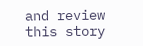and review this story